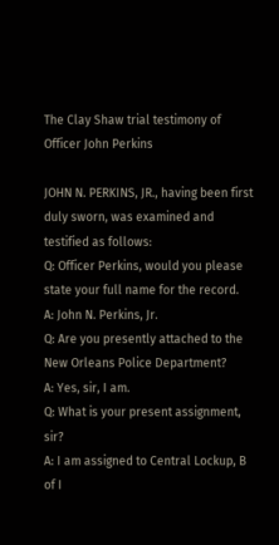The Clay Shaw trial testimony of Officer John Perkins

JOHN N. PERKINS, JR., having been first duly sworn, was examined and testified as follows:
Q: Officer Perkins, would you please state your full name for the record.
A: John N. Perkins, Jr.
Q: Are you presently attached to the New Orleans Police Department?
A: Yes, sir, I am.
Q: What is your present assignment, sir?
A: I am assigned to Central Lockup, B of I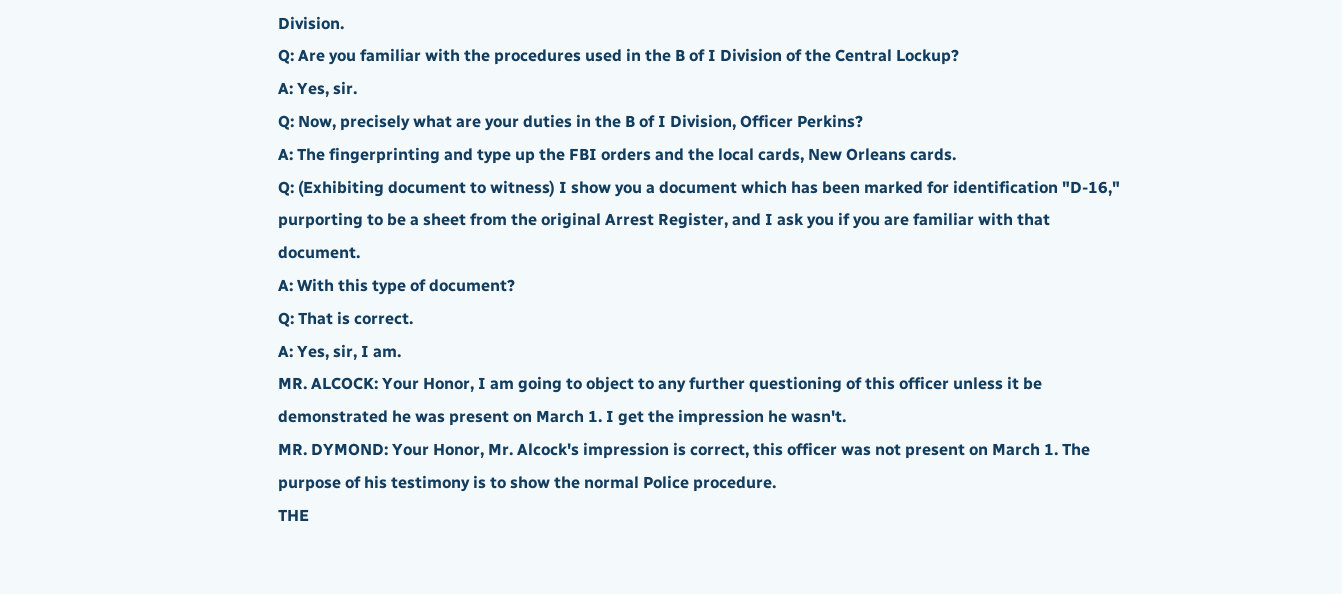Division.
Q: Are you familiar with the procedures used in the B of I Division of the Central Lockup?
A: Yes, sir.
Q: Now, precisely what are your duties in the B of I Division, Officer Perkins?
A: The fingerprinting and type up the FBI orders and the local cards, New Orleans cards.
Q: (Exhibiting document to witness) I show you a document which has been marked for identification "D-16," purporting to be a sheet from the original Arrest Register, and I ask you if you are familiar with that document.
A: With this type of document?
Q: That is correct.
A: Yes, sir, I am.
MR. ALCOCK: Your Honor, I am going to object to any further questioning of this officer unless it be demonstrated he was present on March 1. I get the impression he wasn't.
MR. DYMOND: Your Honor, Mr. Alcock's impression is correct, this officer was not present on March 1. The purpose of his testimony is to show the normal Police procedure.
THE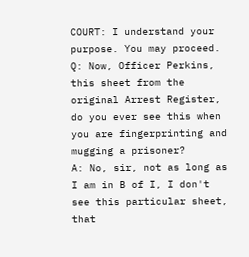COURT: I understand your purpose. You may proceed.
Q: Now, Officer Perkins, this sheet from the original Arrest Register, do you ever see this when you are fingerprinting and mugging a prisoner?
A: No, sir, not as long as I am in B of I, I don't see this particular sheet, that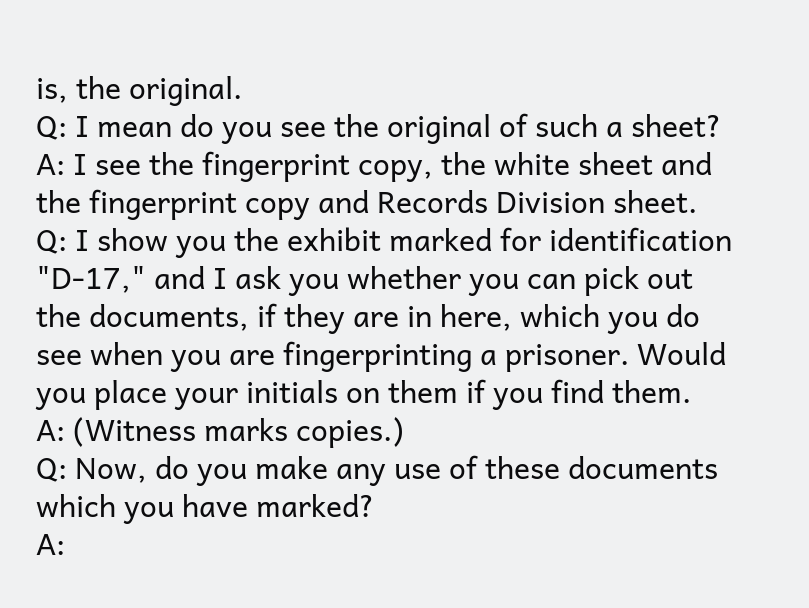is, the original.
Q: I mean do you see the original of such a sheet?
A: I see the fingerprint copy, the white sheet and the fingerprint copy and Records Division sheet.
Q: I show you the exhibit marked for identification "D-17," and I ask you whether you can pick out the documents, if they are in here, which you do see when you are fingerprinting a prisoner. Would you place your initials on them if you find them.
A: (Witness marks copies.)
Q: Now, do you make any use of these documents which you have marked?
A: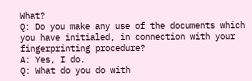What?
Q: Do you make any use of the documents which you have initialed, in connection with your fingerprinting procedure?
A: Yes, I do.
Q: What do you do with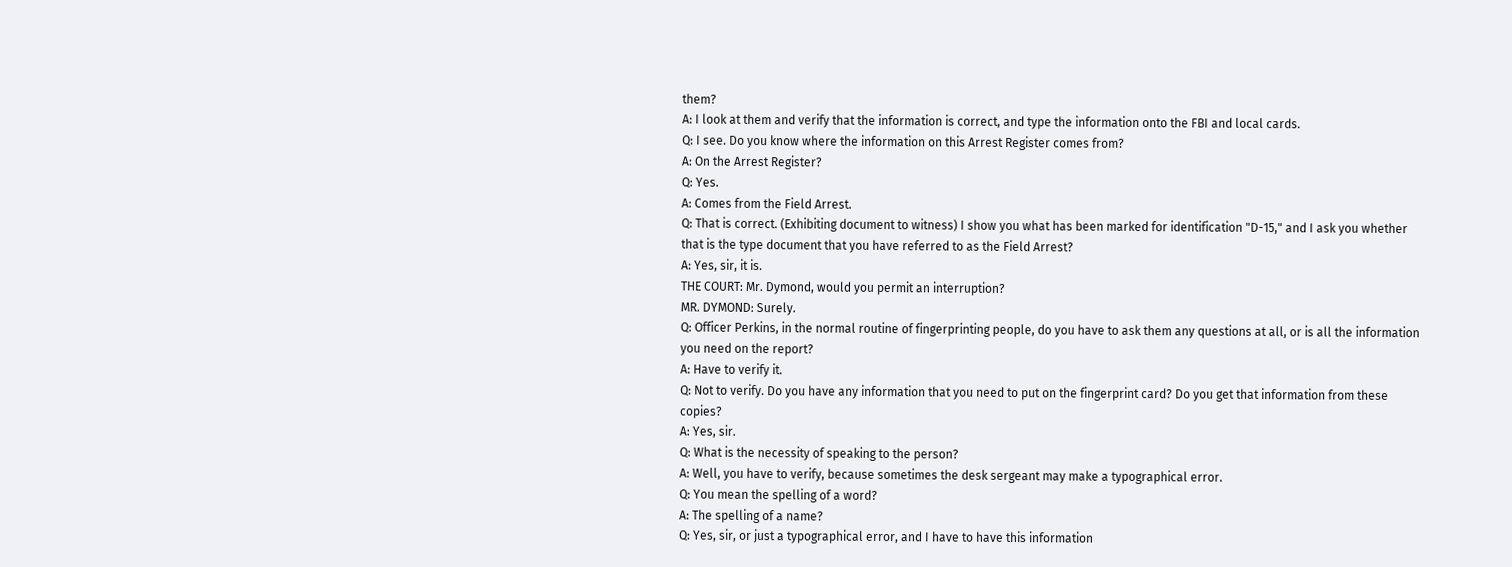them?
A: I look at them and verify that the information is correct, and type the information onto the FBI and local cards.
Q: I see. Do you know where the information on this Arrest Register comes from?
A: On the Arrest Register?
Q: Yes.
A: Comes from the Field Arrest.
Q: That is correct. (Exhibiting document to witness) I show you what has been marked for identification "D-15," and I ask you whether that is the type document that you have referred to as the Field Arrest?
A: Yes, sir, it is.
THE COURT: Mr. Dymond, would you permit an interruption?
MR. DYMOND: Surely.
Q: Officer Perkins, in the normal routine of fingerprinting people, do you have to ask them any questions at all, or is all the information you need on the report?
A: Have to verify it.
Q: Not to verify. Do you have any information that you need to put on the fingerprint card? Do you get that information from these copies?
A: Yes, sir.
Q: What is the necessity of speaking to the person?
A: Well, you have to verify, because sometimes the desk sergeant may make a typographical error.
Q: You mean the spelling of a word?
A: The spelling of a name?
Q: Yes, sir, or just a typographical error, and I have to have this information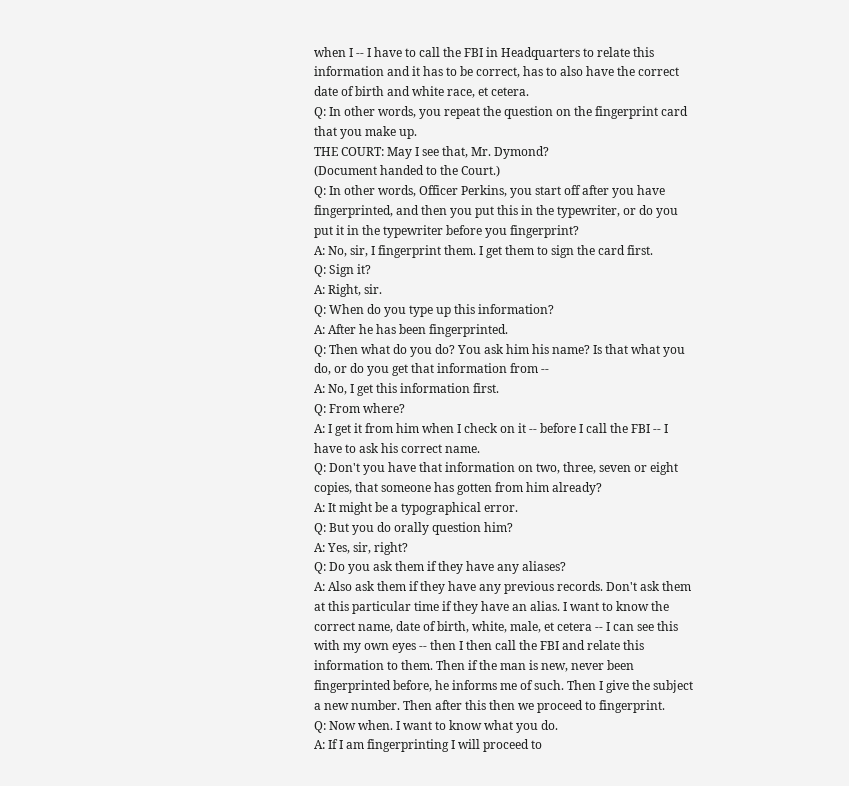when I -- I have to call the FBI in Headquarters to relate this information and it has to be correct, has to also have the correct date of birth and white race, et cetera.
Q: In other words, you repeat the question on the fingerprint card that you make up.
THE COURT: May I see that, Mr. Dymond?
(Document handed to the Court.)
Q: In other words, Officer Perkins, you start off after you have fingerprinted, and then you put this in the typewriter, or do you put it in the typewriter before you fingerprint?
A: No, sir, I fingerprint them. I get them to sign the card first.
Q: Sign it?
A: Right, sir.
Q: When do you type up this information?
A: After he has been fingerprinted.
Q: Then what do you do? You ask him his name? Is that what you do, or do you get that information from --
A: No, I get this information first.
Q: From where?
A: I get it from him when I check on it -- before I call the FBI -- I have to ask his correct name.
Q: Don't you have that information on two, three, seven or eight copies, that someone has gotten from him already?
A: It might be a typographical error.
Q: But you do orally question him?
A: Yes, sir, right?
Q: Do you ask them if they have any aliases?
A: Also ask them if they have any previous records. Don't ask them at this particular time if they have an alias. I want to know the correct name, date of birth, white, male, et cetera -- I can see this with my own eyes -- then I then call the FBI and relate this information to them. Then if the man is new, never been fingerprinted before, he informs me of such. Then I give the subject a new number. Then after this then we proceed to fingerprint.
Q: Now when. I want to know what you do.
A: If I am fingerprinting I will proceed to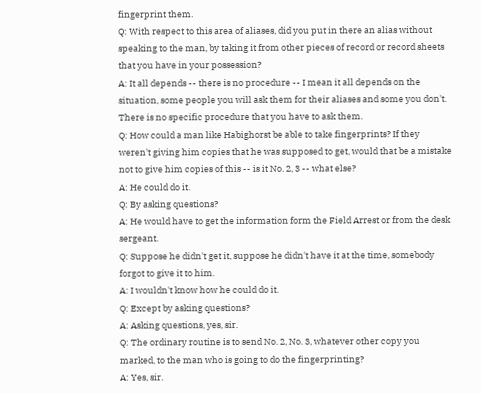fingerprint them.
Q: With respect to this area of aliases, did you put in there an alias without speaking to the man, by taking it from other pieces of record or record sheets that you have in your possession?
A: It all depends -- there is no procedure -- I mean it all depends on the situation, some people you will ask them for their aliases and some you don't. There is no specific procedure that you have to ask them.
Q: How could a man like Habighorst be able to take fingerprints? If they weren't giving him copies that he was supposed to get, would that be a mistake not to give him copies of this -- is it No. 2, 3 -- what else?
A: He could do it.
Q: By asking questions?
A: He would have to get the information form the Field Arrest or from the desk sergeant.
Q: Suppose he didn't get it, suppose he didn't have it at the time, somebody forgot to give it to him.
A: I wouldn't know how he could do it.
Q: Except by asking questions?
A: Asking questions, yes, sir.
Q: The ordinary routine is to send No. 2, No. 3, whatever other copy you marked, to the man who is going to do the fingerprinting?
A: Yes, sir.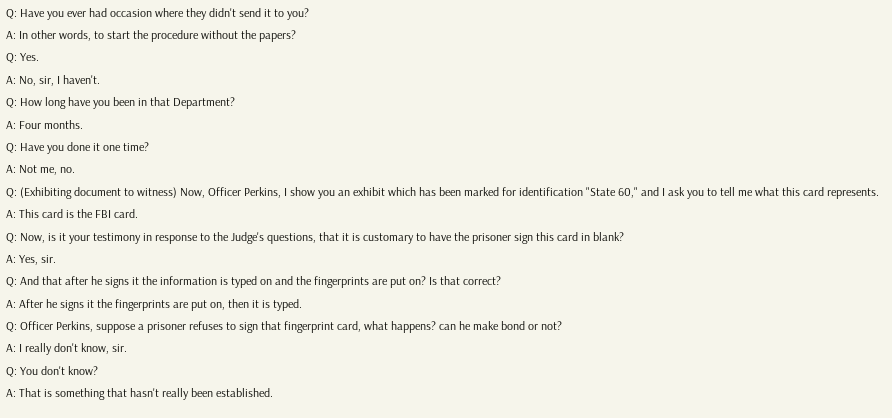Q: Have you ever had occasion where they didn't send it to you?
A: In other words, to start the procedure without the papers?
Q: Yes.
A: No, sir, I haven't.
Q: How long have you been in that Department?
A: Four months.
Q: Have you done it one time?
A: Not me, no.
Q: (Exhibiting document to witness) Now, Officer Perkins, I show you an exhibit which has been marked for identification "State 60," and I ask you to tell me what this card represents.
A: This card is the FBI card.
Q: Now, is it your testimony in response to the Judge's questions, that it is customary to have the prisoner sign this card in blank?
A: Yes, sir.
Q: And that after he signs it the information is typed on and the fingerprints are put on? Is that correct?
A: After he signs it the fingerprints are put on, then it is typed.
Q: Officer Perkins, suppose a prisoner refuses to sign that fingerprint card, what happens? can he make bond or not?
A: I really don't know, sir.
Q: You don't know?
A: That is something that hasn't really been established.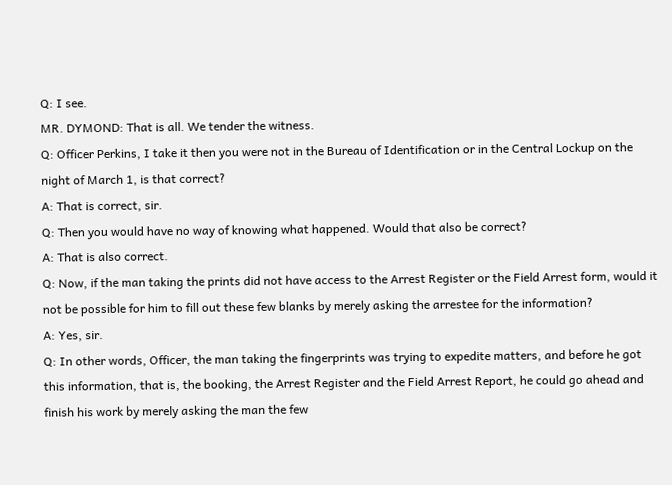Q: I see.
MR. DYMOND: That is all. We tender the witness.
Q: Officer Perkins, I take it then you were not in the Bureau of Identification or in the Central Lockup on the night of March 1, is that correct?
A: That is correct, sir.
Q: Then you would have no way of knowing what happened. Would that also be correct?
A: That is also correct.
Q: Now, if the man taking the prints did not have access to the Arrest Register or the Field Arrest form, would it not be possible for him to fill out these few blanks by merely asking the arrestee for the information?
A: Yes, sir.
Q: In other words, Officer, the man taking the fingerprints was trying to expedite matters, and before he got this information, that is, the booking, the Arrest Register and the Field Arrest Report, he could go ahead and finish his work by merely asking the man the few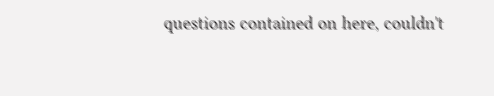questions contained on here, couldn't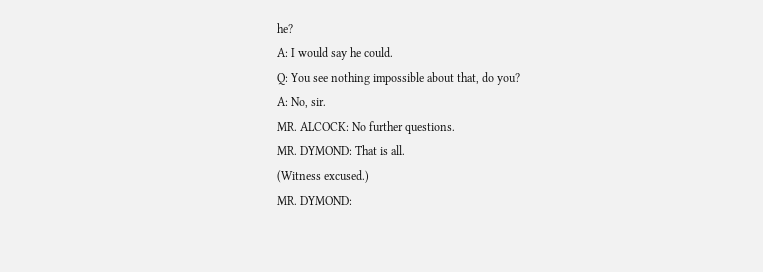he?
A: I would say he could.
Q: You see nothing impossible about that, do you?
A: No, sir.
MR. ALCOCK: No further questions.
MR. DYMOND: That is all.
(Witness excused.)
MR. DYMOND: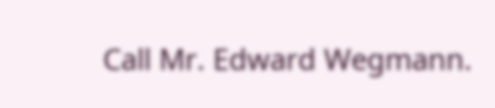Call Mr. Edward Wegmann.